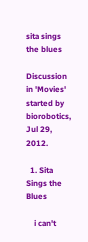sita sings the blues

Discussion in 'Movies' started by biorobotics, Jul 29, 2012.

  1. Sita Sings the Blues

    i can't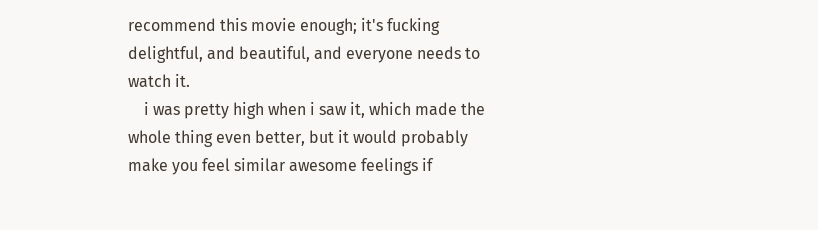recommend this movie enough; it's fucking delightful, and beautiful, and everyone needs to watch it.
    i was pretty high when i saw it, which made the whole thing even better, but it would probably make you feel similar awesome feelings if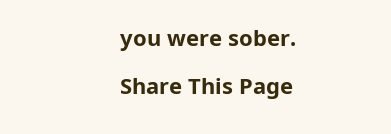you were sober.

Share This Page